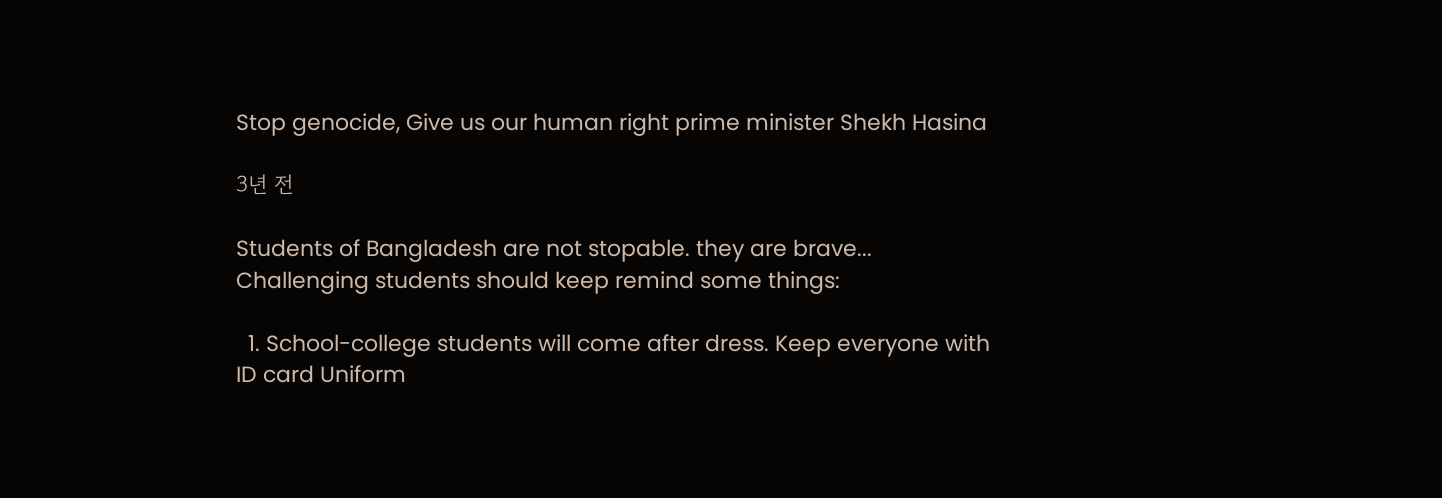Stop genocide, Give us our human right prime minister Shekh Hasina

3년 전

Students of Bangladesh are not stopable. they are brave...
Challenging students should keep remind some things:

  1. School-college students will come after dress. Keep everyone with ID card Uniform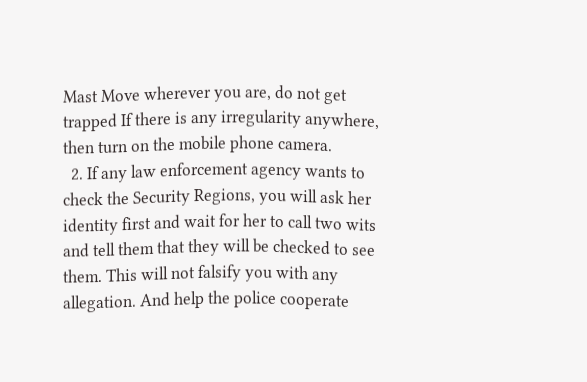Mast Move wherever you are, do not get trapped If there is any irregularity anywhere, then turn on the mobile phone camera.
  2. If any law enforcement agency wants to check the Security Regions, you will ask her identity first and wait for her to call two wits and tell them that they will be checked to see them. This will not falsify you with any allegation. And help the police cooperate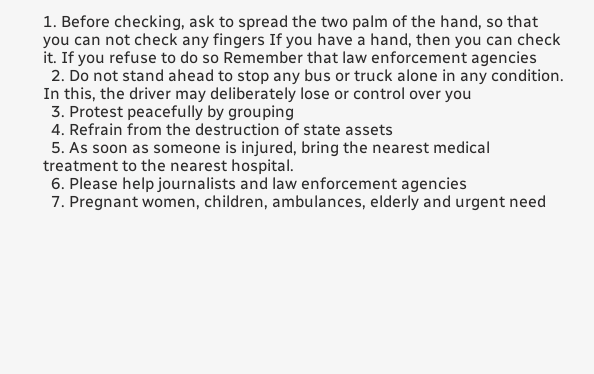1. Before checking, ask to spread the two palm of the hand, so that you can not check any fingers If you have a hand, then you can check it. If you refuse to do so Remember that law enforcement agencies
  2. Do not stand ahead to stop any bus or truck alone in any condition. In this, the driver may deliberately lose or control over you
  3. Protest peacefully by grouping
  4. Refrain from the destruction of state assets
  5. As soon as someone is injured, bring the nearest medical treatment to the nearest hospital.
  6. Please help journalists and law enforcement agencies
  7. Pregnant women, children, ambulances, elderly and urgent need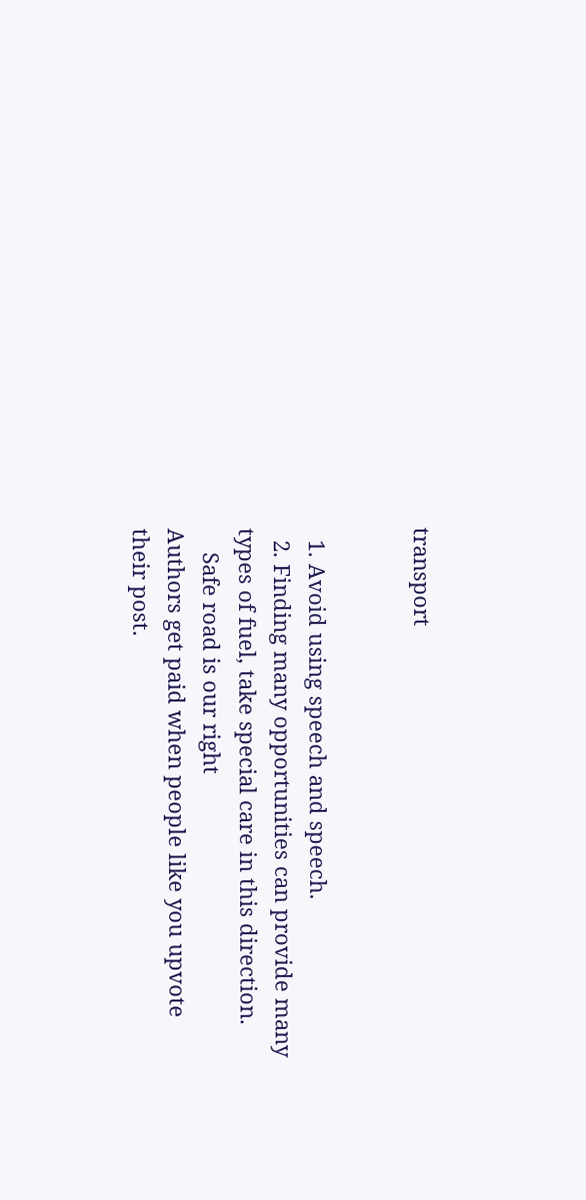transport


  1. Avoid using speech and speech.
  2. Finding many opportunities can provide many types of fuel, take special care in this direction.
    Safe road is our right
Authors get paid when people like you upvote their post.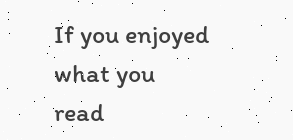If you enjoyed what you read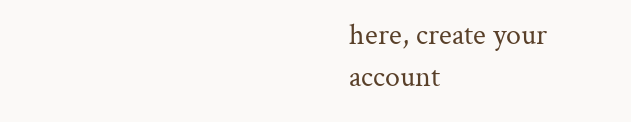here, create your account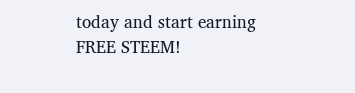today and start earning FREE STEEM!